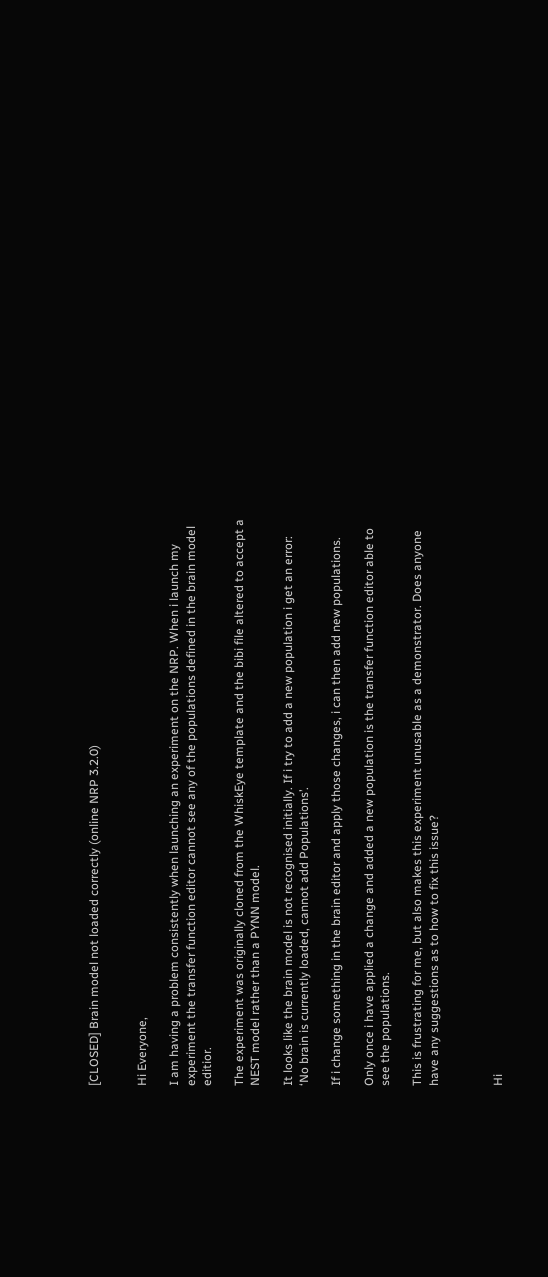[CLOSED] Brain model not loaded correctly (online NRP 3.2.0)


Hi Everyone,

I am having a problem consistently when launching an experiment on the NRP. When i launch my experiment the transfer function editor cannot see any of the populations defined in the brain model editior.

The experiment was originally cloned from the WhiskEye template and the bibi file altered to accept a NEST model rather than a PYNN model.

It looks like the brain model is not recognised initially. If i try to add a new population i get an error: ‘No brain is currently loaded, cannot add Populations’.

If i change something in the brain editor and apply those changes, i can then add new populations.

Only once i have applied a change and added a new population is the transfer function editor able to see the populations.

This is frustrating for me, but also makes this experiment unusable as a demonstrator. Does anyone have any suggestions as to how to fix this issue?



Hi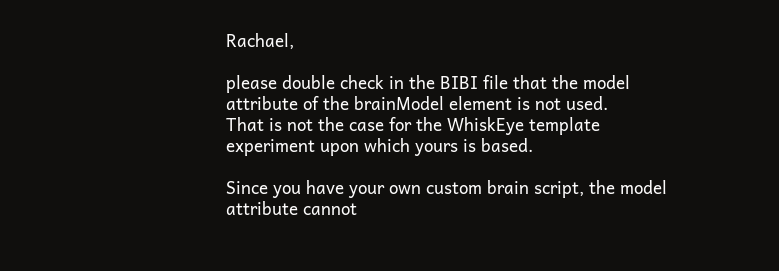Rachael,

please double check in the BIBI file that the model attribute of the brainModel element is not used.
That is not the case for the WhiskEye template experiment upon which yours is based.

Since you have your own custom brain script, the model attribute cannot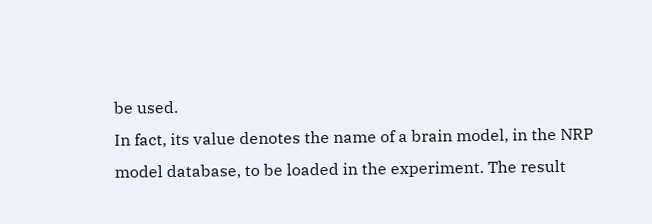be used.
In fact, its value denotes the name of a brain model, in the NRP model database, to be loaded in the experiment. The result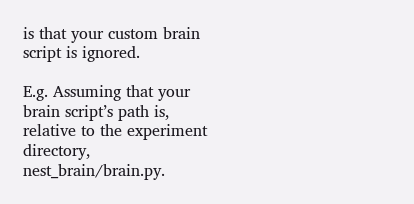is that your custom brain script is ignored.

E.g. Assuming that your brain script’s path is, relative to the experiment directory, nest_brain/brain.py.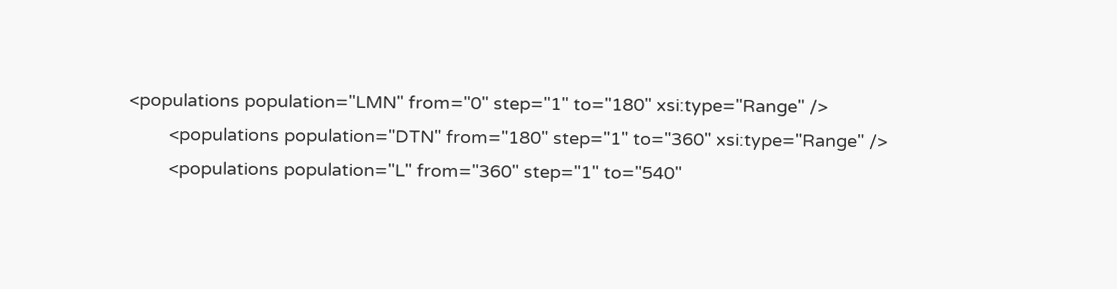<populations population="LMN" from="0" step="1" to="180" xsi:type="Range" />
        <populations population="DTN" from="180" step="1" to="360" xsi:type="Range" />
        <populations population="L" from="360" step="1" to="540"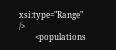xsi:type="Range" />
        <populations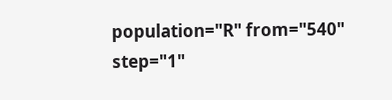population="R" from="540" step="1"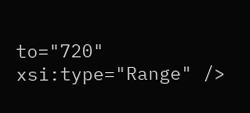to="720" xsi:type="Range" />